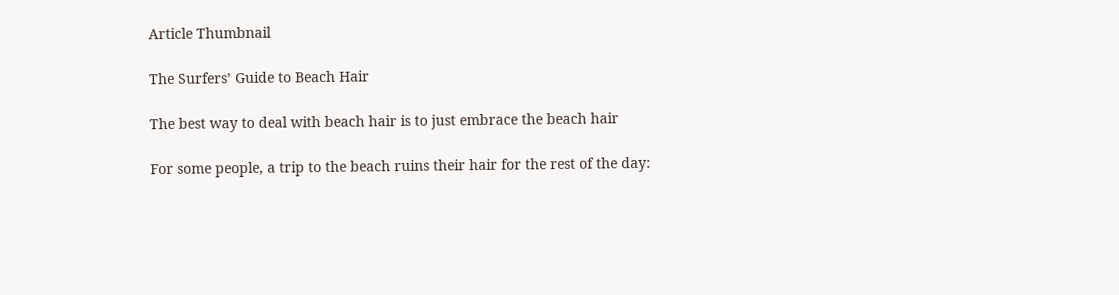Article Thumbnail

The Surfers’ Guide to Beach Hair

The best way to deal with beach hair is to just embrace the beach hair

For some people, a trip to the beach ruins their hair for the rest of the day: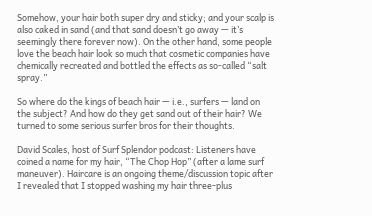Somehow, your hair both super dry and sticky; and your scalp is also caked in sand (and that sand doesn’t go away — it’s seemingly there forever now). On the other hand, some people love the beach hair look so much that cosmetic companies have chemically recreated and bottled the effects as so-called “salt spray.”

So where do the kings of beach hair — i.e., surfers — land on the subject? And how do they get sand out of their hair? We turned to some serious surfer bros for their thoughts.

David Scales, host of Surf Splendor podcast: Listeners have coined a name for my hair, “The Chop Hop” (after a lame surf maneuver). Haircare is an ongoing theme/discussion topic after I revealed that I stopped washing my hair three-plus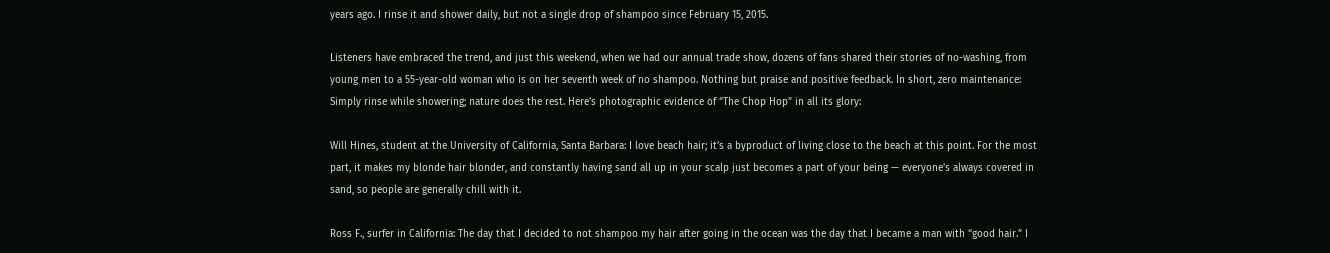years ago. I rinse it and shower daily, but not a single drop of shampoo since February 15, 2015.

Listeners have embraced the trend, and just this weekend, when we had our annual trade show, dozens of fans shared their stories of no-washing, from young men to a 55-year-old woman who is on her seventh week of no shampoo. Nothing but praise and positive feedback. In short, zero maintenance: Simply rinse while showering; nature does the rest. Here’s photographic evidence of “The Chop Hop” in all its glory:

Will Hines, student at the University of California, Santa Barbara: I love beach hair; it’s a byproduct of living close to the beach at this point. For the most part, it makes my blonde hair blonder, and constantly having sand all up in your scalp just becomes a part of your being — everyone’s always covered in sand, so people are generally chill with it.

Ross F., surfer in California: The day that I decided to not shampoo my hair after going in the ocean was the day that I became a man with “good hair.” I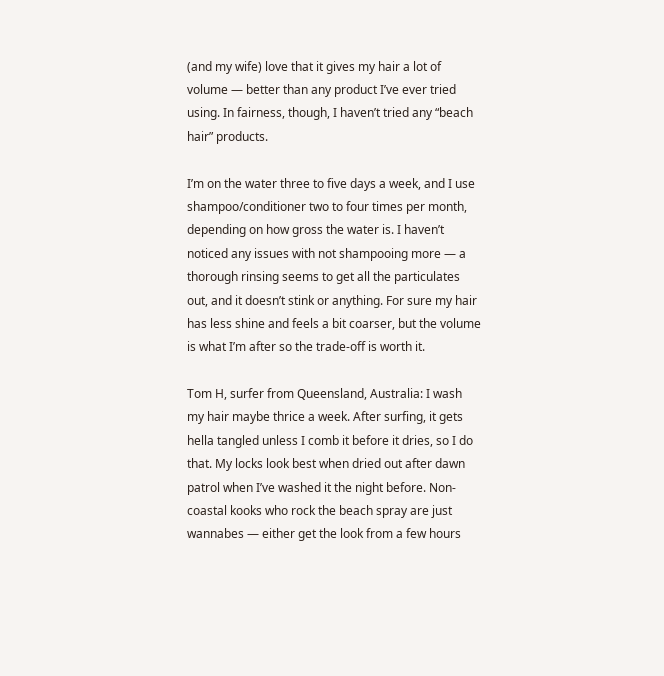(and my wife) love that it gives my hair a lot of volume — better than any product I’ve ever tried using. In fairness, though, I haven’t tried any “beach hair” products.

I’m on the water three to five days a week, and I use shampoo/conditioner two to four times per month, depending on how gross the water is. I haven’t noticed any issues with not shampooing more — a thorough rinsing seems to get all the particulates out, and it doesn’t stink or anything. For sure my hair has less shine and feels a bit coarser, but the volume is what I’m after so the trade-off is worth it.

Tom H, surfer from Queensland, Australia: I wash my hair maybe thrice a week. After surfing, it gets hella tangled unless I comb it before it dries, so I do that. My locks look best when dried out after dawn patrol when I’ve washed it the night before. Non-coastal kooks who rock the beach spray are just wannabes — either get the look from a few hours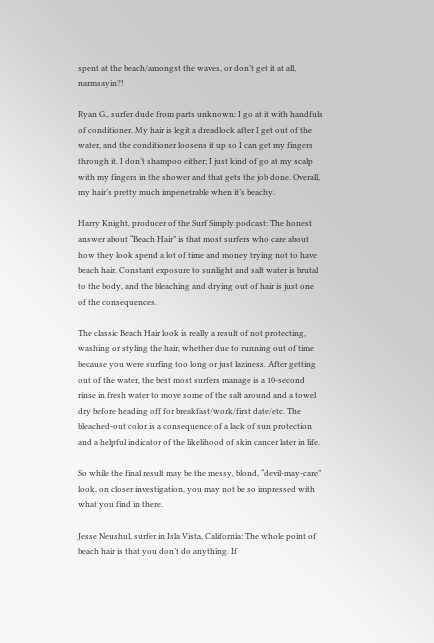spent at the beach/amongst the waves, or don’t get it at all, narmsayin?!

Ryan G., surfer dude from parts unknown: I go at it with handfuls of conditioner. My hair is legit a dreadlock after I get out of the water, and the conditioner loosens it up so I can get my fingers through it. I don’t shampoo either; I just kind of go at my scalp with my fingers in the shower and that gets the job done. Overall, my hair’s pretty much impenetrable when it’s beachy.

Harry Knight, producer of the Surf Simply podcast: The honest answer about “Beach Hair” is that most surfers who care about how they look spend a lot of time and money trying not to have beach hair. Constant exposure to sunlight and salt water is brutal to the body, and the bleaching and drying out of hair is just one of the consequences.

The classic Beach Hair look is really a result of not protecting, washing or styling the hair, whether due to running out of time because you were surfing too long or just laziness. After getting out of the water, the best most surfers manage is a 10-second rinse in fresh water to move some of the salt around and a towel dry before heading off for breakfast/work/first date/etc. The bleached-out color is a consequence of a lack of sun protection and a helpful indicator of the likelihood of skin cancer later in life.

So while the final result may be the messy, blond, “devil-may-care” look, on closer investigation, you may not be so impressed with what you find in there.

Jesse Neushul, surfer in Isla Vista, California: The whole point of beach hair is that you don’t do anything. If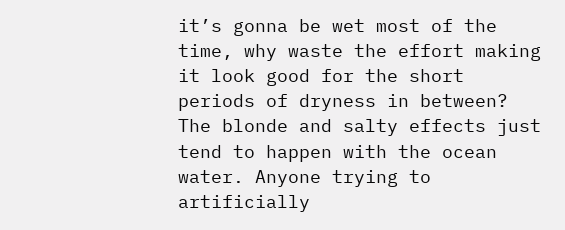it’s gonna be wet most of the time, why waste the effort making it look good for the short periods of dryness in between? The blonde and salty effects just tend to happen with the ocean water. Anyone trying to artificially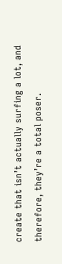create that isn’t actually surfing a lot, and therefore, they’re a total poser.